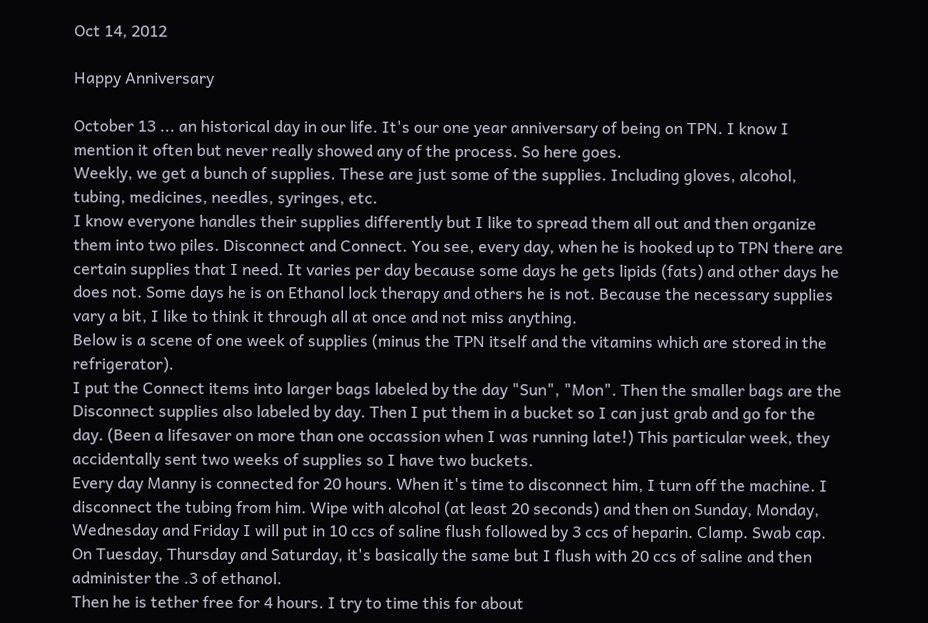Oct 14, 2012

Happy Anniversary

October 13 ... an historical day in our life. It's our one year anniversary of being on TPN. I know I mention it often but never really showed any of the process. So here goes.
Weekly, we get a bunch of supplies. These are just some of the supplies. Including gloves, alcohol, tubing, medicines, needles, syringes, etc.
I know everyone handles their supplies differently but I like to spread them all out and then organize them into two piles. Disconnect and Connect. You see, every day, when he is hooked up to TPN there are certain supplies that I need. It varies per day because some days he gets lipids (fats) and other days he does not. Some days he is on Ethanol lock therapy and others he is not. Because the necessary supplies vary a bit, I like to think it through all at once and not miss anything.
Below is a scene of one week of supplies (minus the TPN itself and the vitamins which are stored in the refrigerator).
I put the Connect items into larger bags labeled by the day "Sun", "Mon". Then the smaller bags are the Disconnect supplies also labeled by day. Then I put them in a bucket so I can just grab and go for the day. (Been a lifesaver on more than one occassion when I was running late!) This particular week, they accidentally sent two weeks of supplies so I have two buckets.
Every day Manny is connected for 20 hours. When it's time to disconnect him, I turn off the machine. I disconnect the tubing from him. Wipe with alcohol (at least 20 seconds) and then on Sunday, Monday, Wednesday and Friday I will put in 10 ccs of saline flush followed by 3 ccs of heparin. Clamp. Swab cap. On Tuesday, Thursday and Saturday, it's basically the same but I flush with 20 ccs of saline and then administer the .3 of ethanol.
Then he is tether free for 4 hours. I try to time this for about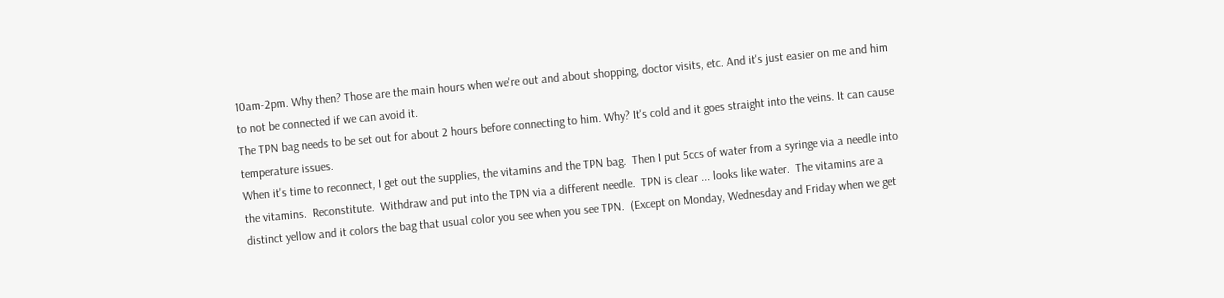10am-2pm. Why then? Those are the main hours when we're out and about shopping, doctor visits, etc. And it's just easier on me and him to not be connected if we can avoid it.
The TPN bag needs to be set out for about 2 hours before connecting to him. Why? It's cold and it goes straight into the veins. It can cause temperature issues.
When it's time to reconnect, I get out the supplies, the vitamins and the TPN bag.  Then I put 5ccs of water from a syringe via a needle into the vitamins.  Reconstitute.  Withdraw and put into the TPN via a different needle.  TPN is clear ... looks like water.  The vitamins are a distinct yellow and it colors the bag that usual color you see when you see TPN.  (Except on Monday, Wednesday and Friday when we get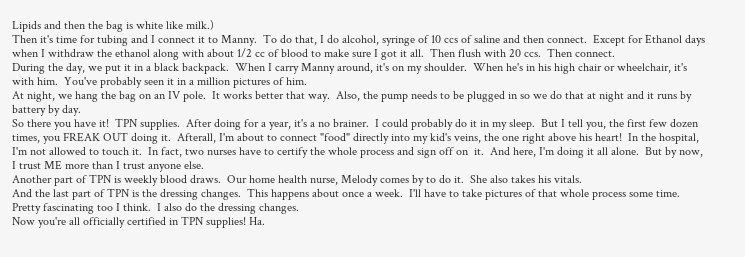Lipids and then the bag is white like milk.)
Then it's time for tubing and I connect it to Manny.  To do that, I do alcohol, syringe of 10 ccs of saline and then connect.  Except for Ethanol days when I withdraw the ethanol along with about 1/2 cc of blood to make sure I got it all.  Then flush with 20 ccs.  Then connect.
During the day, we put it in a black backpack.  When I carry Manny around, it's on my shoulder.  When he's in his high chair or wheelchair, it's with him.  You've probably seen it in a million pictures of him.
At night, we hang the bag on an IV pole.  It works better that way.  Also, the pump needs to be plugged in so we do that at night and it runs by battery by day.
So there you have it!  TPN supplies.  After doing for a year, it's a no brainer.  I could probably do it in my sleep.  But I tell you, the first few dozen times, you FREAK OUT doing it.  Afterall, I'm about to connect "food" directly into my kid's veins, the one right above his heart!  In the hospital, I'm not allowed to touch it.  In fact, two nurses have to certify the whole process and sign off on  it.  And here, I'm doing it all alone.  But by now, I trust ME more than I trust anyone else.
Another part of TPN is weekly blood draws.  Our home health nurse, Melody comes by to do it.  She also takes his vitals.
And the last part of TPN is the dressing changes.  This happens about once a week.  I'll have to take pictures of that whole process some time.  Pretty fascinating too I think.  I also do the dressing changes.
Now you're all officially certified in TPN supplies! Ha.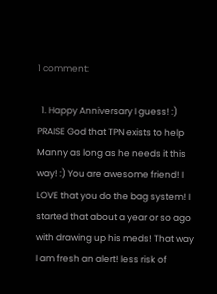1 comment:

  1. Happy Anniversary I guess! :) PRAISE God that TPN exists to help Manny as long as he needs it this way! :) You are awesome friend! I LOVE that you do the bag system! I started that about a year or so ago with drawing up his meds! That way I am fresh an alert! less risk of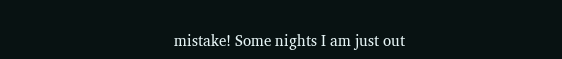mistake! Some nights I am just out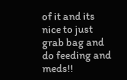of it and its nice to just grab bag and do feeding and meds!!